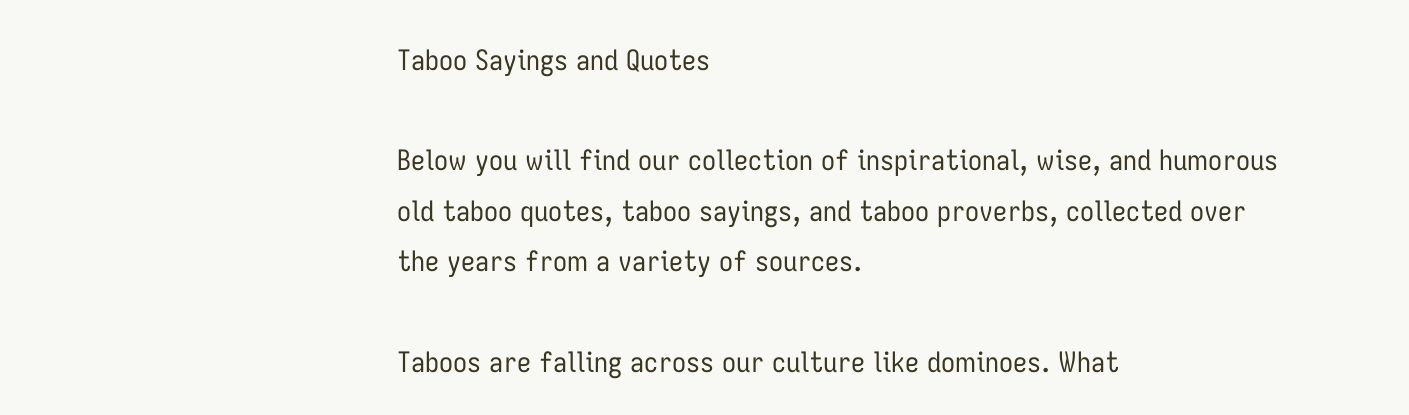Taboo Sayings and Quotes

Below you will find our collection of inspirational, wise, and humorous old taboo quotes, taboo sayings, and taboo proverbs, collected over the years from a variety of sources.

Taboos are falling across our culture like dominoes. What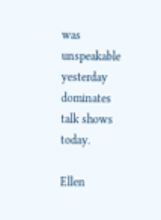was unspeakable yesterday dominates talk shows today.

Ellen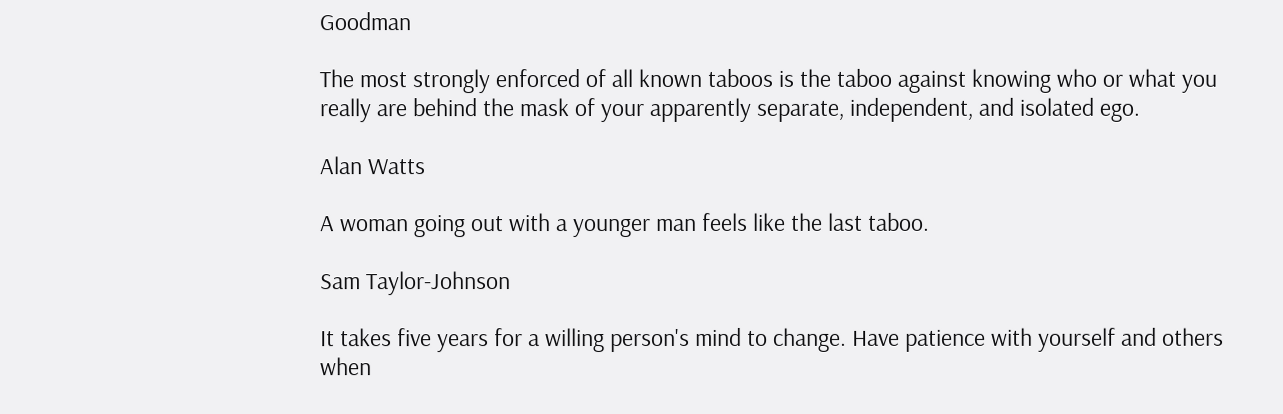Goodman

The most strongly enforced of all known taboos is the taboo against knowing who or what you really are behind the mask of your apparently separate, independent, and isolated ego.

Alan Watts

A woman going out with a younger man feels like the last taboo.

Sam Taylor-Johnson

It takes five years for a willing person's mind to change. Have patience with yourself and others when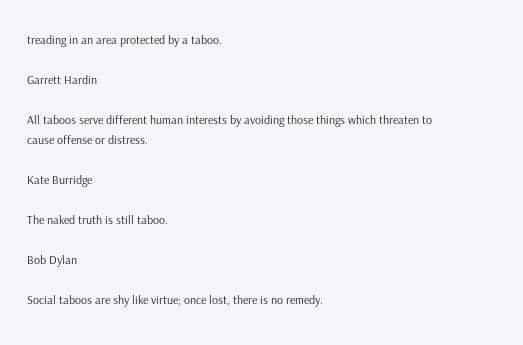treading in an area protected by a taboo.

Garrett Hardin

All taboos serve different human interests by avoiding those things which threaten to cause offense or distress.

Kate Burridge

The naked truth is still taboo.

Bob Dylan

Social taboos are shy like virtue; once lost, there is no remedy.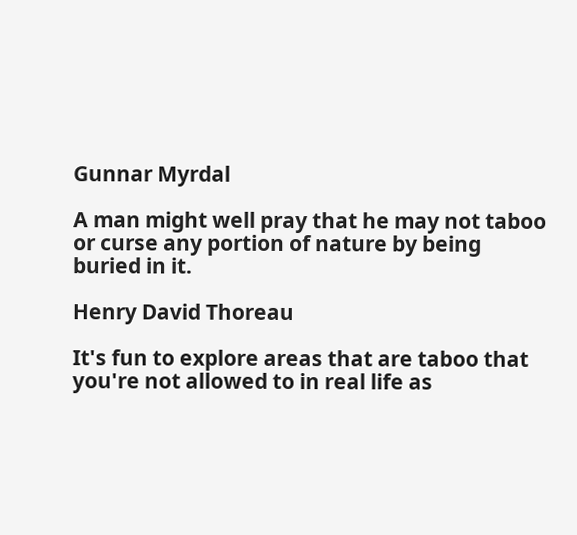Gunnar Myrdal

A man might well pray that he may not taboo or curse any portion of nature by being buried in it.

Henry David Thoreau

It's fun to explore areas that are taboo that you're not allowed to in real life as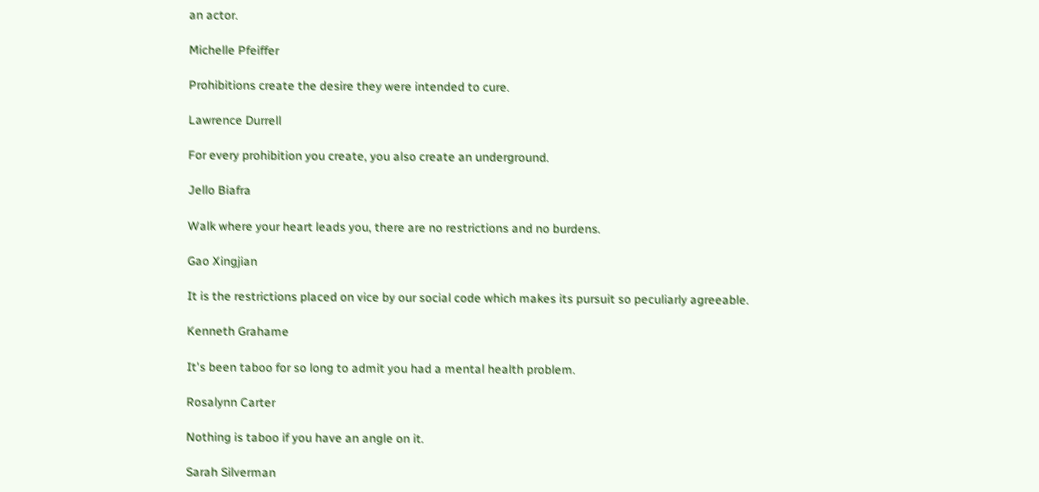an actor.

Michelle Pfeiffer

Prohibitions create the desire they were intended to cure.

Lawrence Durrell

For every prohibition you create, you also create an underground.

Jello Biafra

Walk where your heart leads you, there are no restrictions and no burdens.

Gao Xingjian

It is the restrictions placed on vice by our social code which makes its pursuit so peculiarly agreeable.

Kenneth Grahame

It's been taboo for so long to admit you had a mental health problem.

Rosalynn Carter

Nothing is taboo if you have an angle on it.

Sarah Silverman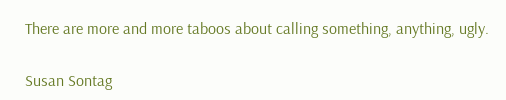There are more and more taboos about calling something, anything, ugly.

Susan Sontag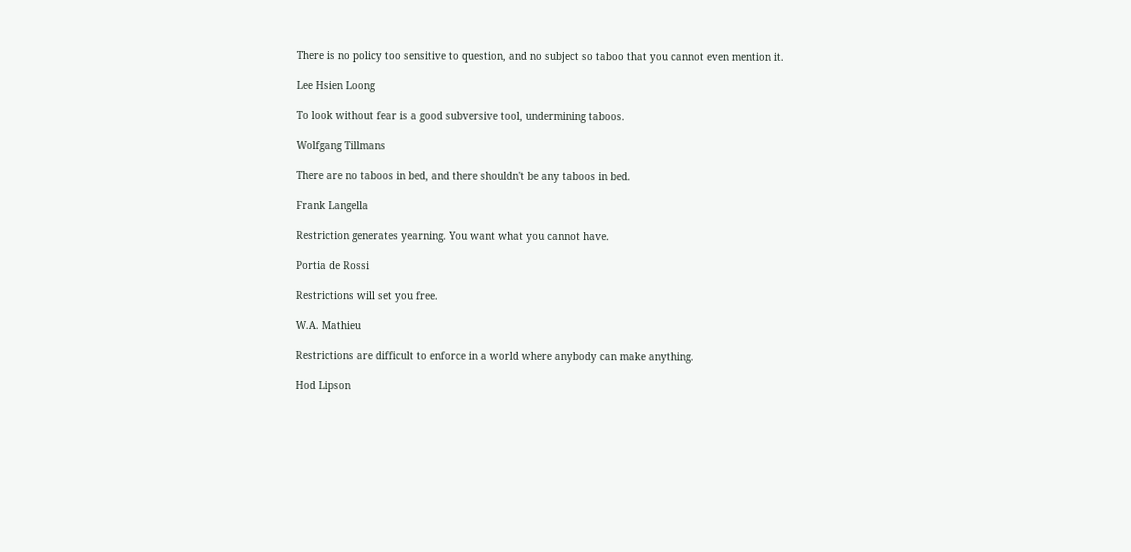There is no policy too sensitive to question, and no subject so taboo that you cannot even mention it.

Lee Hsien Loong

To look without fear is a good subversive tool, undermining taboos.

Wolfgang Tillmans

There are no taboos in bed, and there shouldn't be any taboos in bed.

Frank Langella

Restriction generates yearning. You want what you cannot have.

Portia de Rossi

Restrictions will set you free.

W.A. Mathieu

Restrictions are difficult to enforce in a world where anybody can make anything.

Hod Lipson